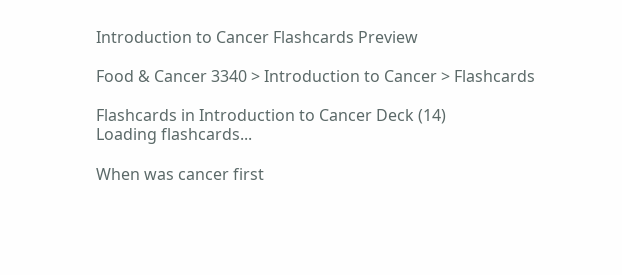Introduction to Cancer Flashcards Preview

Food & Cancer 3340 > Introduction to Cancer > Flashcards

Flashcards in Introduction to Cancer Deck (14)
Loading flashcards...

When was cancer first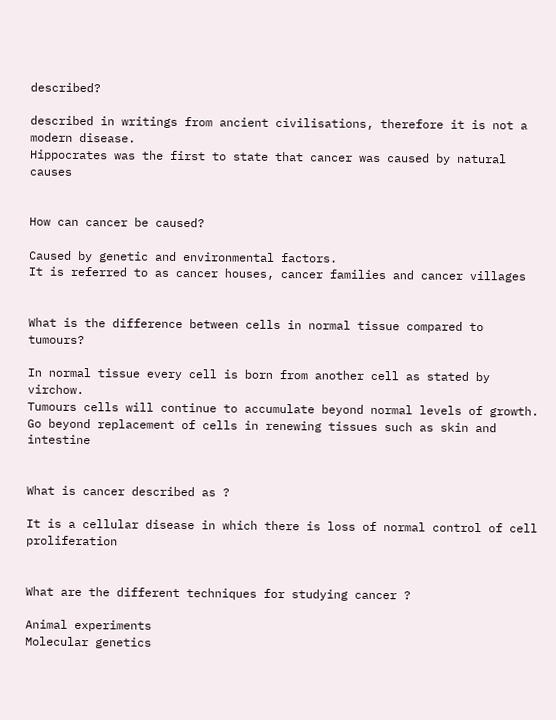described?

described in writings from ancient civilisations, therefore it is not a modern disease.
Hippocrates was the first to state that cancer was caused by natural causes


How can cancer be caused?

Caused by genetic and environmental factors.
It is referred to as cancer houses, cancer families and cancer villages


What is the difference between cells in normal tissue compared to tumours?

In normal tissue every cell is born from another cell as stated by virchow.
Tumours cells will continue to accumulate beyond normal levels of growth. Go beyond replacement of cells in renewing tissues such as skin and intestine


What is cancer described as ?

It is a cellular disease in which there is loss of normal control of cell proliferation


What are the different techniques for studying cancer ?

Animal experiments
Molecular genetics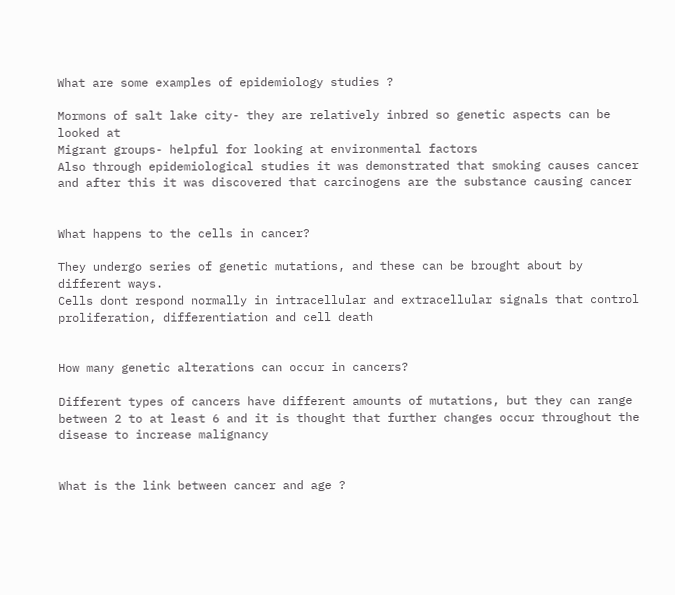What are some examples of epidemiology studies ?

Mormons of salt lake city- they are relatively inbred so genetic aspects can be looked at
Migrant groups- helpful for looking at environmental factors
Also through epidemiological studies it was demonstrated that smoking causes cancer and after this it was discovered that carcinogens are the substance causing cancer


What happens to the cells in cancer?

They undergo series of genetic mutations, and these can be brought about by different ways.
Cells dont respond normally in intracellular and extracellular signals that control proliferation, differentiation and cell death


How many genetic alterations can occur in cancers?

Different types of cancers have different amounts of mutations, but they can range between 2 to at least 6 and it is thought that further changes occur throughout the disease to increase malignancy


What is the link between cancer and age ?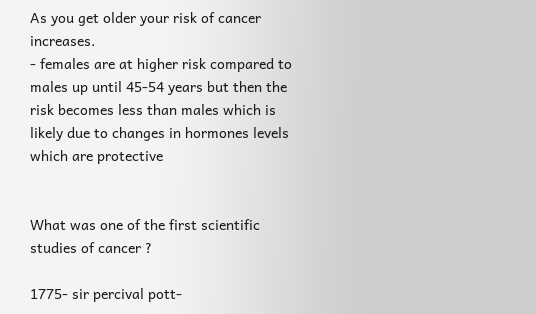As you get older your risk of cancer increases.
- females are at higher risk compared to males up until 45-54 years but then the risk becomes less than males which is likely due to changes in hormones levels which are protective


What was one of the first scientific studies of cancer ?

1775- sir percival pott-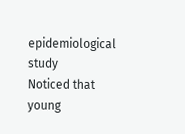epidemiological study
Noticed that young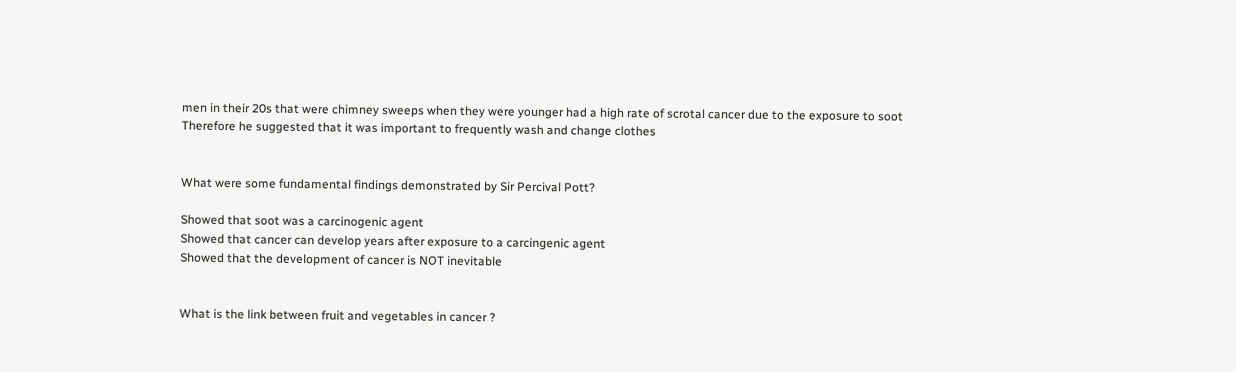men in their 20s that were chimney sweeps when they were younger had a high rate of scrotal cancer due to the exposure to soot
Therefore he suggested that it was important to frequently wash and change clothes


What were some fundamental findings demonstrated by Sir Percival Pott?

Showed that soot was a carcinogenic agent
Showed that cancer can develop years after exposure to a carcingenic agent
Showed that the development of cancer is NOT inevitable


What is the link between fruit and vegetables in cancer ?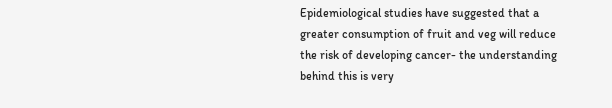Epidemiological studies have suggested that a greater consumption of fruit and veg will reduce the risk of developing cancer- the understanding behind this is very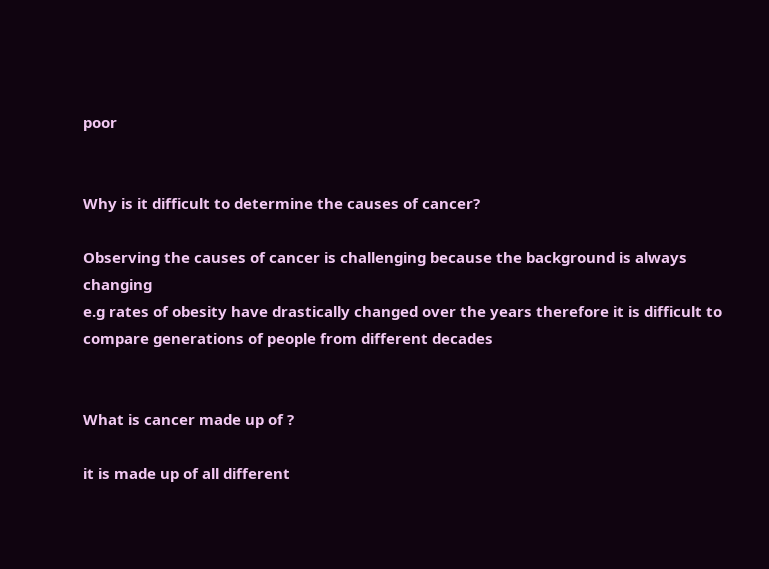poor


Why is it difficult to determine the causes of cancer?

Observing the causes of cancer is challenging because the background is always changing
e.g rates of obesity have drastically changed over the years therefore it is difficult to compare generations of people from different decades


What is cancer made up of ?

it is made up of all different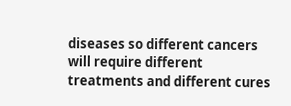diseases so different cancers will require different treatments and different cures